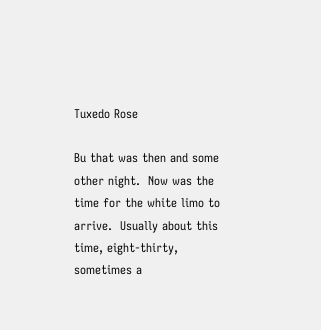Tuxedo Rose

Bu that was then and some other night.  Now was the time for the white limo to arrive.  Usually about this time, eight-thirty, sometimes a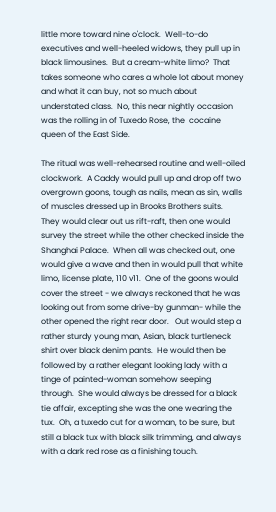little more toward nine o'clock.  Well-to-do executives and well-heeled widows, they pull up in black limousines.  But a cream-white limo?  That takes someone who cares a whole lot about money and what it can buy, not so much about understated class.  No, this near nightly occasion was the rolling in of Tuxedo Rose, the  cocaine queen of the East Side.

The ritual was well-rehearsed routine and well-oiled clockwork.  A Caddy would pull up and drop off two overgrown goons, tough as nails, mean as sin, walls of muscles dressed up in Brooks Brothers suits.  They would clear out us rift-raft, then one would survey the street while the other checked inside the Shanghai Palace.  When all was checked out, one would give a wave and then in would pull that white limo, license plate, 110 v11.  One of the goons would cover the street - we always reckoned that he was looking out from some drive-by gunman- while the other opened the right rear door.   Out would step a rather sturdy young man, Asian, black turtleneck shirt over black denim pants.  He would then be followed by a rather elegant looking lady with a tinge of painted-woman somehow seeping through.  She would always be dressed for a black tie affair, excepting she was the one wearing the tux.  Oh, a tuxedo cut for a woman, to be sure, but still a black tux with black silk trimming, and always with a dark red rose as a finishing touch.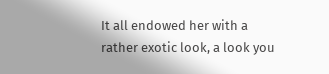It all endowed her with a rather exotic look, a look you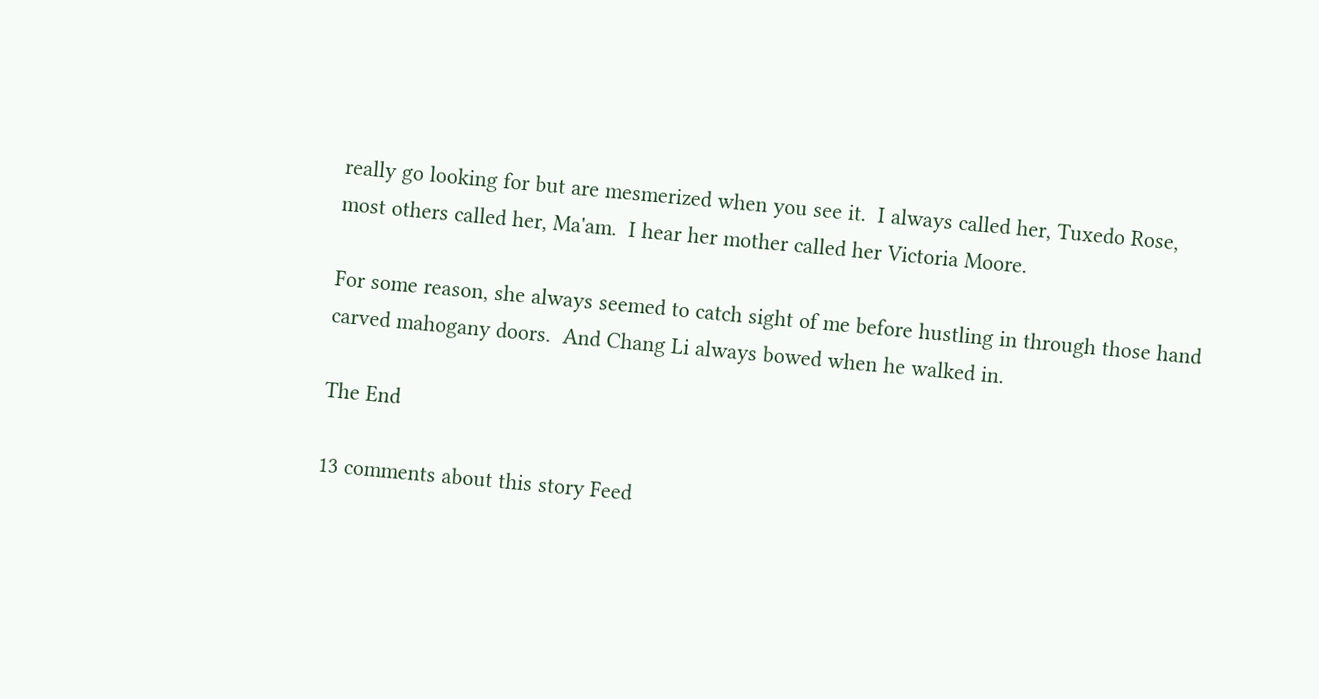really go looking for but are mesmerized when you see it.  I always called her, Tuxedo Rose, most others called her, Ma'am.  I hear her mother called her Victoria Moore.

For some reason, she always seemed to catch sight of me before hustling in through those hand carved mahogany doors.  And Chang Li always bowed when he walked in.

The End

13 comments about this story Feed